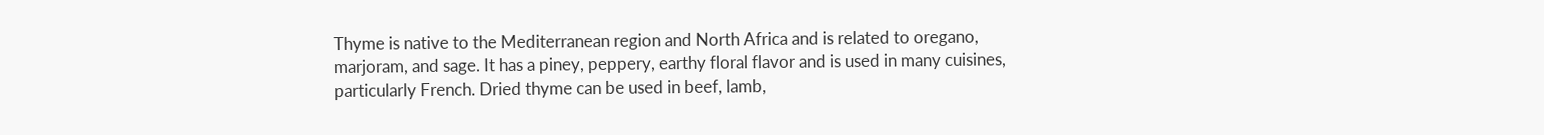Thyme is native to the Mediterranean region and North Africa and is related to oregano, marjoram, and sage. It has a piney, peppery, earthy floral flavor and is used in many cuisines, particularly French. Dried thyme can be used in beef, lamb,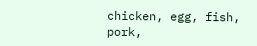chicken, egg, fish, pork,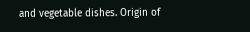and vegetable dishes. Origin of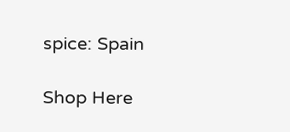spice: Spain

Shop Here